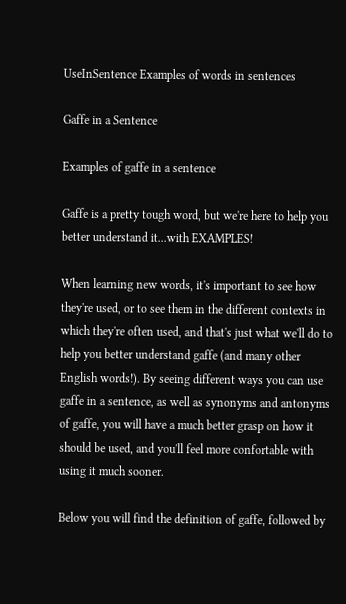UseInSentence Examples of words in sentences

Gaffe in a Sentence

Examples of gaffe in a sentence

Gaffe is a pretty tough word, but we're here to help you better understand it...with EXAMPLES!

When learning new words, it's important to see how they're used, or to see them in the different contexts in which they're often used, and that's just what we'll do to help you better understand gaffe (and many other English words!). By seeing different ways you can use gaffe in a sentence, as well as synonyms and antonyms of gaffe, you will have a much better grasp on how it should be used, and you'll feel more confortable with using it much sooner.

Below you will find the definition of gaffe, followed by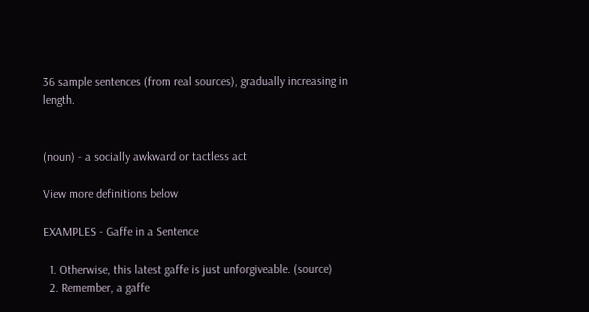36 sample sentences (from real sources), gradually increasing in length.


(noun) - a socially awkward or tactless act

View more definitions below

EXAMPLES - Gaffe in a Sentence

  1. Otherwise, this latest gaffe is just unforgiveable. (source)
  2. Remember, a gaffe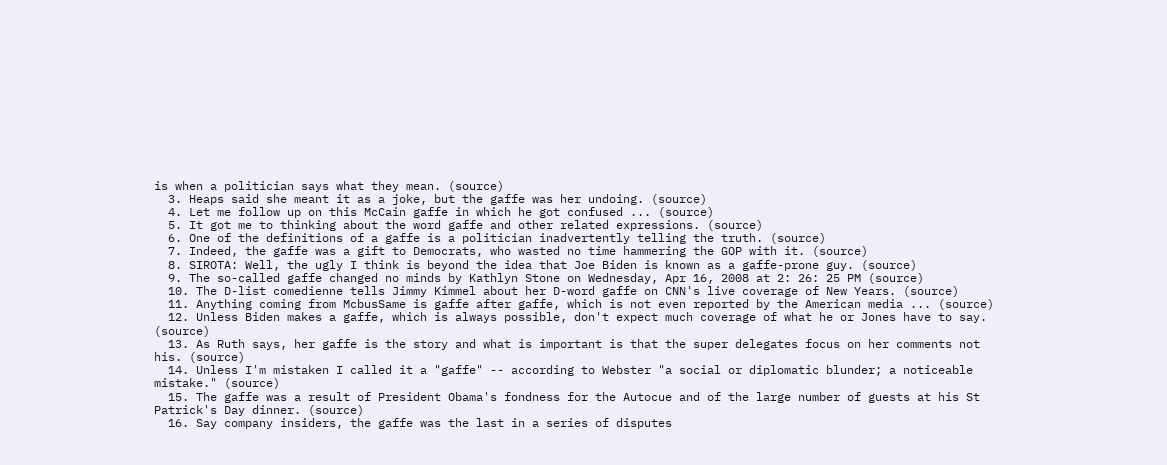is when a politician says what they mean. (source)
  3. Heaps said she meant it as a joke, but the gaffe was her undoing. (source)
  4. Let me follow up on this McCain gaffe in which he got confused ... (source)
  5. It got me to thinking about the word gaffe and other related expressions. (source)
  6. One of the definitions of a gaffe is a politician inadvertently telling the truth. (source)
  7. Indeed, the gaffe was a gift to Democrats, who wasted no time hammering the GOP with it. (source)
  8. SIROTA: Well, the ugly I think is beyond the idea that Joe Biden is known as a gaffe-prone guy. (source)
  9. The so-called gaffe changed no minds by Kathlyn Stone on Wednesday, Apr 16, 2008 at 2: 26: 25 PM (source)
  10. The D-list comedienne tells Jimmy Kimmel about her D-word gaffe on CNN's live coverage of New Years. (source)
  11. Anything coming from McbusSame is gaffe after gaffe, which is not even reported by the American media ... (source)
  12. Unless Biden makes a gaffe, which is always possible, don't expect much coverage of what he or Jones have to say. (source)
  13. As Ruth says, her gaffe is the story and what is important is that the super delegates focus on her comments not his. (source)
  14. Unless I'm mistaken I called it a "gaffe" -- according to Webster "a social or diplomatic blunder; a noticeable mistake." (source)
  15. The gaffe was a result of President Obama's fondness for the Autocue and of the large number of guests at his St Patrick's Day dinner. (source)
  16. Say company insiders, the gaffe was the last in a series of disputes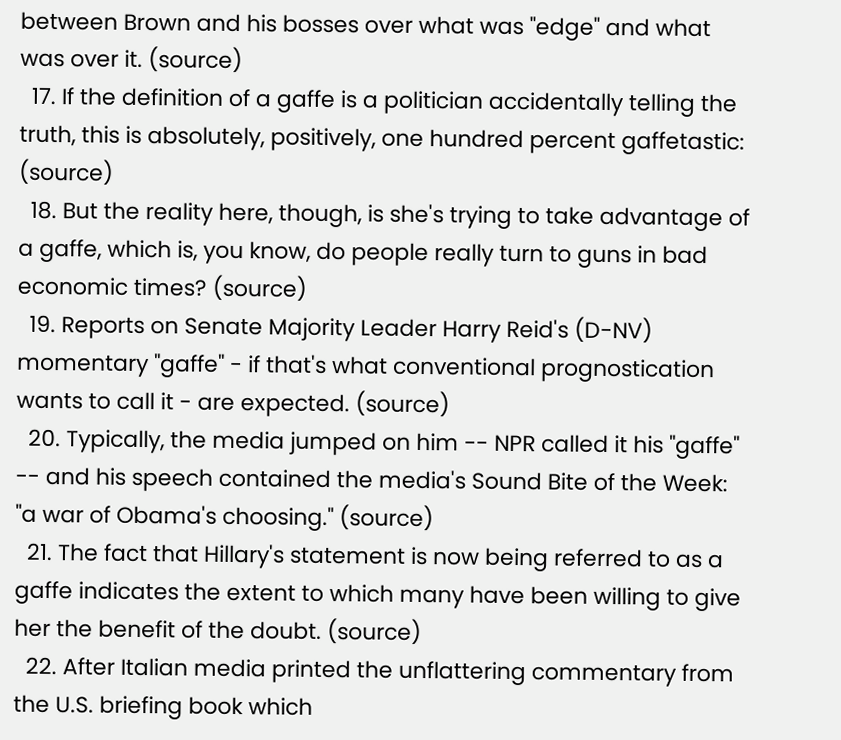between Brown and his bosses over what was "edge" and what was over it. (source)
  17. If the definition of a gaffe is a politician accidentally telling the truth, this is absolutely, positively, one hundred percent gaffetastic: (source)
  18. But the reality here, though, is she's trying to take advantage of a gaffe, which is, you know, do people really turn to guns in bad economic times? (source)
  19. Reports on Senate Majority Leader Harry Reid's (D-NV) momentary "gaffe" - if that's what conventional prognostication wants to call it - are expected. (source)
  20. Typically, the media jumped on him -- NPR called it his "gaffe" -- and his speech contained the media's Sound Bite of the Week: "a war of Obama's choosing." (source)
  21. The fact that Hillary's statement is now being referred to as a gaffe indicates the extent to which many have been willing to give her the benefit of the doubt. (source)
  22. After Italian media printed the unflattering commentary from the U.S. briefing book which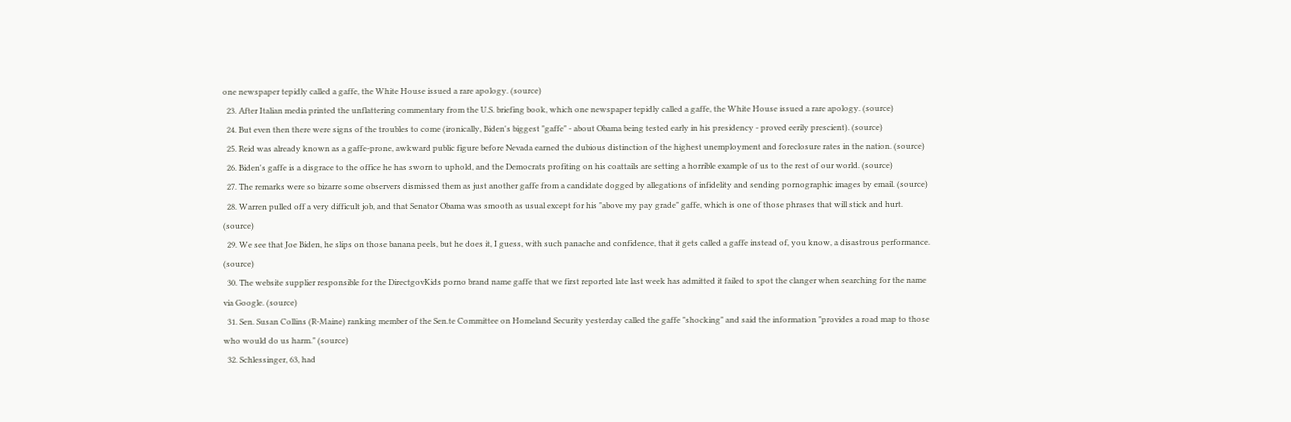one newspaper tepidly called a gaffe, the White House issued a rare apology. (source)
  23. After Italian media printed the unflattering commentary from the U.S. briefing book, which one newspaper tepidly called a gaffe, the White House issued a rare apology. (source)
  24. But even then there were signs of the troubles to come (ironically, Biden's biggest "gaffe" - about Obama being tested early in his presidency - proved eerily prescient). (source)
  25. Reid was already known as a gaffe-prone, awkward public figure before Nevada earned the dubious distinction of the highest unemployment and foreclosure rates in the nation. (source)
  26. Biden's gaffe is a disgrace to the office he has sworn to uphold, and the Democrats profiting on his coattails are setting a horrible example of us to the rest of our world. (source)
  27. The remarks were so bizarre some observers dismissed them as just another gaffe from a candidate dogged by allegations of infidelity and sending pornographic images by email. (source)
  28. Warren pulled off a very difficult job, and that Senator Obama was smooth as usual except for his "above my pay grade" gaffe, which is one of those phrases that will stick and hurt. (source)
  29. We see that Joe Biden, he slips on those banana peels, but he does it, I guess, with such panache and confidence, that it gets called a gaffe instead of, you know, a disastrous performance. (source)
  30. The website supplier responsible for the DirectgovKids porno brand name gaffe that we first reported late last week has admitted it failed to spot the clanger when searching for the name via Google. (source)
  31. Sen. Susan Collins (R-Maine) ranking member of the Sen.te Committee on Homeland Security yesterday called the gaffe "shocking" and said the information "provides a road map to those who would do us harm." (source)
  32. Schlessinger, 63, had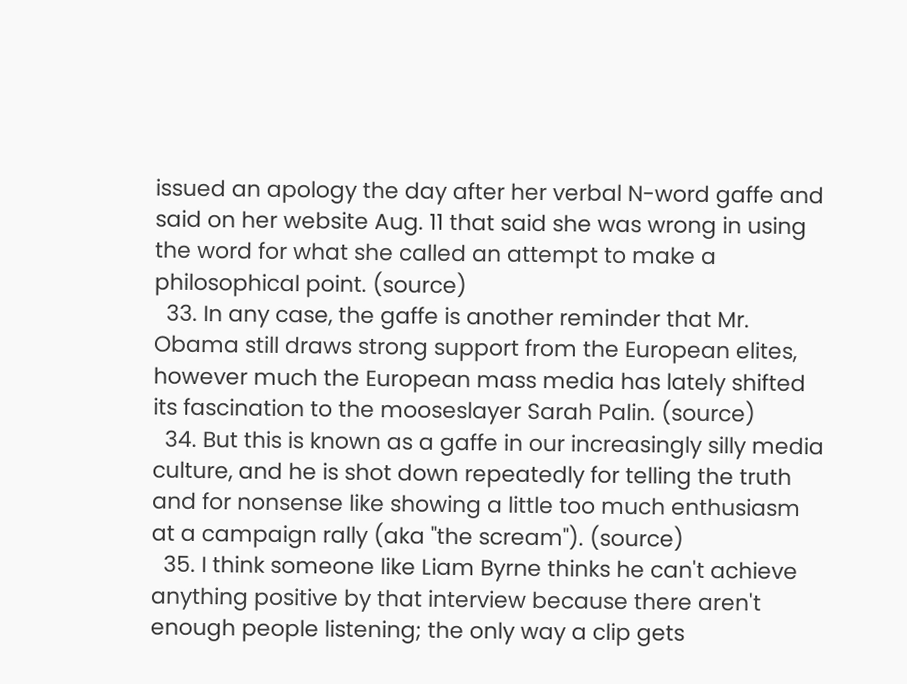issued an apology the day after her verbal N-word gaffe and said on her website Aug. 11 that said she was wrong in using the word for what she called an attempt to make a philosophical point. (source)
  33. In any case, the gaffe is another reminder that Mr. Obama still draws strong support from the European elites, however much the European mass media has lately shifted its fascination to the mooseslayer Sarah Palin. (source)
  34. But this is known as a gaffe in our increasingly silly media culture, and he is shot down repeatedly for telling the truth and for nonsense like showing a little too much enthusiasm at a campaign rally (aka "the scream"). (source)
  35. I think someone like Liam Byrne thinks he can't achieve anything positive by that interview because there aren't enough people listening; the only way a clip gets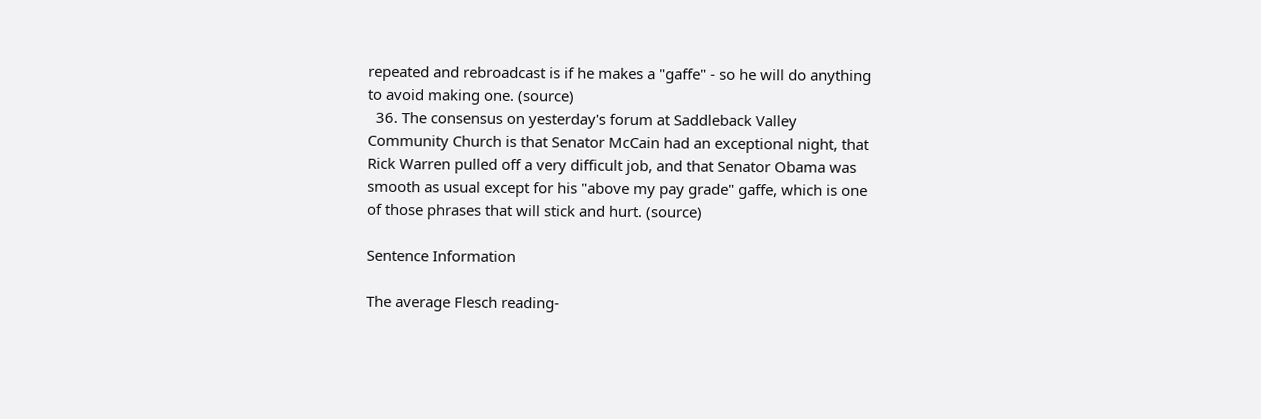repeated and rebroadcast is if he makes a "gaffe" - so he will do anything to avoid making one. (source)
  36. The consensus on yesterday's forum at Saddleback Valley Community Church is that Senator McCain had an exceptional night, that Rick Warren pulled off a very difficult job, and that Senator Obama was smooth as usual except for his "above my pay grade" gaffe, which is one of those phrases that will stick and hurt. (source)

Sentence Information

The average Flesch reading-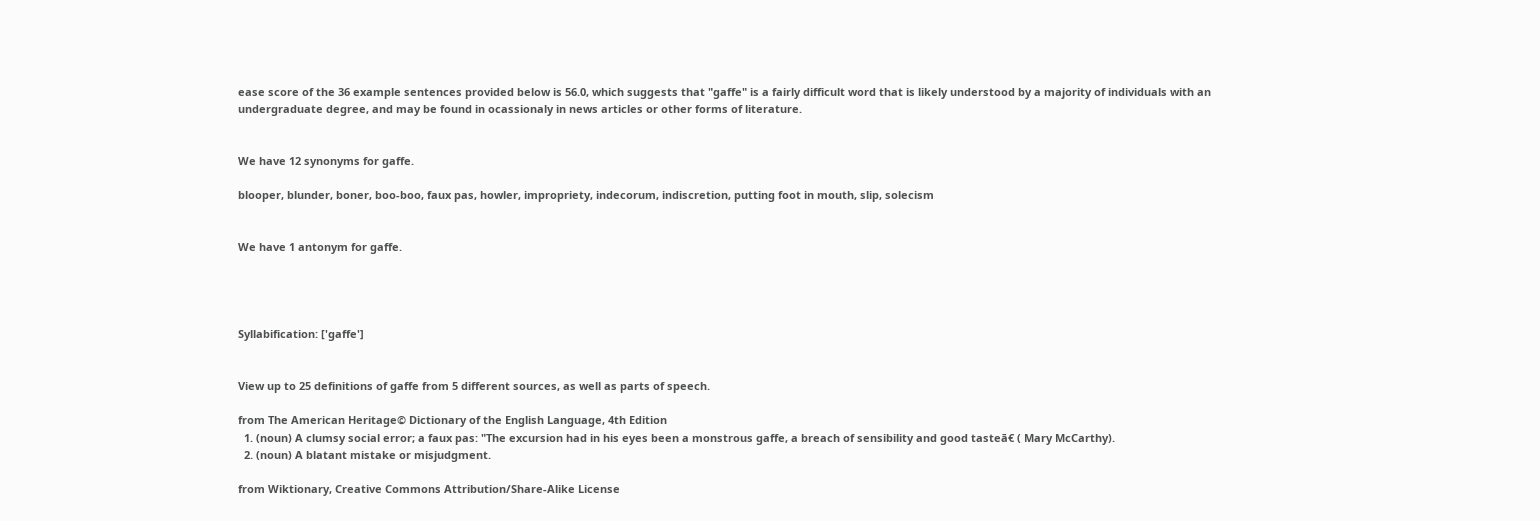ease score of the 36 example sentences provided below is 56.0, which suggests that "gaffe" is a fairly difficult word that is likely understood by a majority of individuals with an undergraduate degree, and may be found in ocassionaly in news articles or other forms of literature.


We have 12 synonyms for gaffe.

blooper, blunder, boner, boo-boo, faux pas, howler, impropriety, indecorum, indiscretion, putting foot in mouth, slip, solecism


We have 1 antonym for gaffe.




Syllabification: ['gaffe']


View up to 25 definitions of gaffe from 5 different sources, as well as parts of speech.

from The American Heritage© Dictionary of the English Language, 4th Edition
  1. (noun) A clumsy social error; a faux pas: "The excursion had in his eyes been a monstrous gaffe, a breach of sensibility and good tasteā€ ( Mary McCarthy).
  2. (noun) A blatant mistake or misjudgment.

from Wiktionary, Creative Commons Attribution/Share-Alike License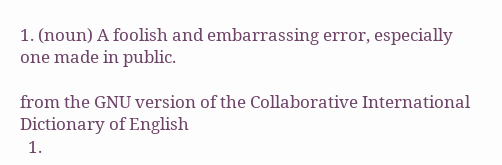1. (noun) A foolish and embarrassing error, especially one made in public.

from the GNU version of the Collaborative International Dictionary of English
  1.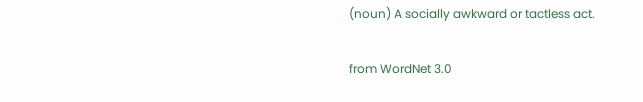(noun) A socially awkward or tactless act.

from WordNet 3.0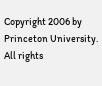Copyright 2006 by Princeton University. All rights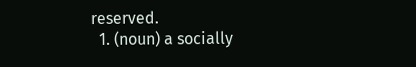reserved.
  1. (noun) a socially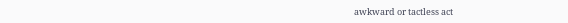awkward or tactless act